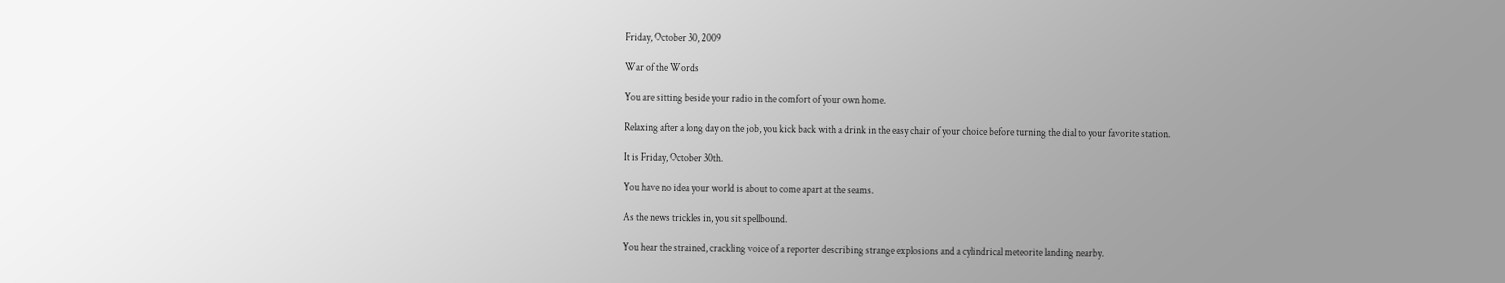Friday, October 30, 2009

War of the Words

You are sitting beside your radio in the comfort of your own home.

Relaxing after a long day on the job, you kick back with a drink in the easy chair of your choice before turning the dial to your favorite station.

It is Friday, October 30th.

You have no idea your world is about to come apart at the seams.

As the news trickles in, you sit spellbound.

You hear the strained, crackling voice of a reporter describing strange explosions and a cylindrical meteorite landing nearby.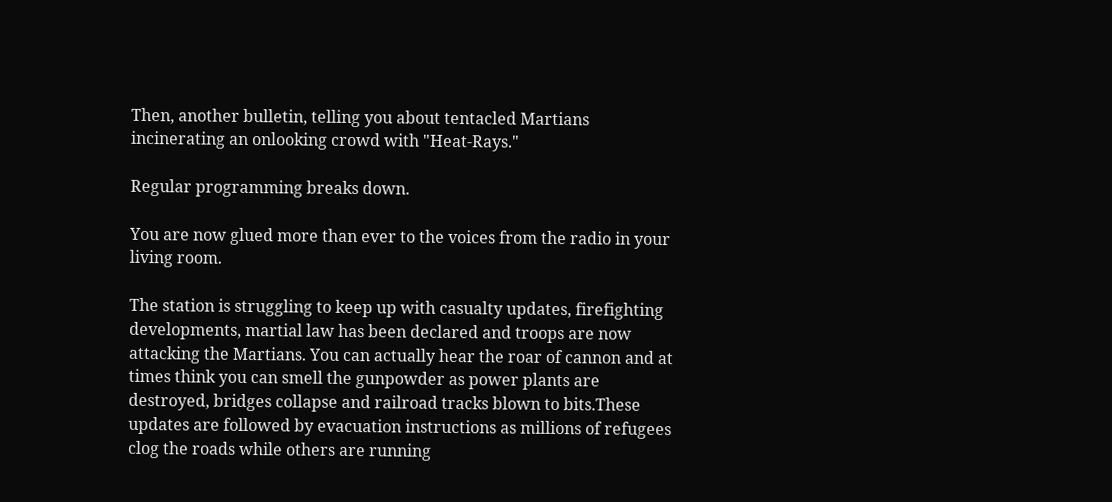Then, another bulletin, telling you about tentacled Martians incinerating an onlooking crowd with "Heat-Rays."

Regular programming breaks down.

You are now glued more than ever to the voices from the radio in your living room.

The station is struggling to keep up with casualty updates, firefighting developments, martial law has been declared and troops are now attacking the Martians. You can actually hear the roar of cannon and at times think you can smell the gunpowder as power plants are destroyed, bridges collapse and railroad tracks blown to bits.These updates are followed by evacuation instructions as millions of refugees clog the roads while others are running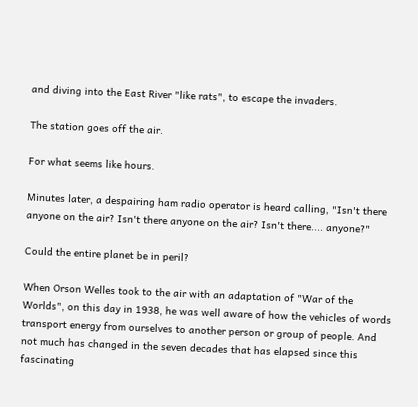and diving into the East River "like rats", to escape the invaders.

The station goes off the air.

For what seems like hours.

Minutes later, a despairing ham radio operator is heard calling, "Isn't there anyone on the air? Isn't there anyone on the air? Isn't there.... anyone?"

Could the entire planet be in peril?

When Orson Welles took to the air with an adaptation of "War of the Worlds", on this day in 1938, he was well aware of how the vehicles of words transport energy from ourselves to another person or group of people. And not much has changed in the seven decades that has elapsed since this fascinating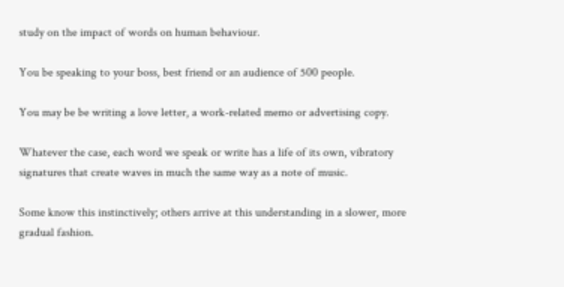study on the impact of words on human behaviour.

You be speaking to your boss, best friend or an audience of 500 people.

You may be be writing a love letter, a work-related memo or advertising copy.

Whatever the case, each word we speak or write has a life of its own, vibratory signatures that create waves in much the same way as a note of music.

Some know this instinctively; others arrive at this understanding in a slower, more gradual fashion.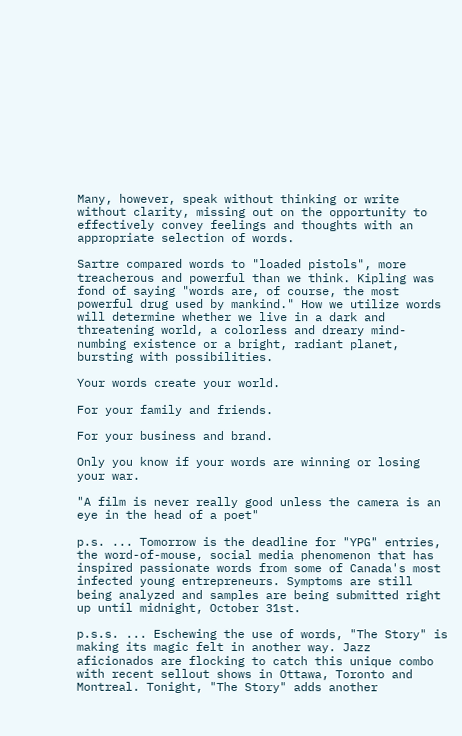Many, however, speak without thinking or write without clarity, missing out on the opportunity to effectively convey feelings and thoughts with an appropriate selection of words.

Sartre compared words to "loaded pistols", more treacherous and powerful than we think. Kipling was fond of saying "words are, of course, the most powerful drug used by mankind." How we utilize words will determine whether we live in a dark and threatening world, a colorless and dreary mind-numbing existence or a bright, radiant planet, bursting with possibilities.

Your words create your world.

For your family and friends.

For your business and brand.

Only you know if your words are winning or losing your war.

"A film is never really good unless the camera is an eye in the head of a poet"

p.s. ... Tomorrow is the deadline for "YPG" entries, the word-of-mouse, social media phenomenon that has inspired passionate words from some of Canada's most infected young entrepreneurs. Symptoms are still being analyzed and samples are being submitted right up until midnight, October 31st.

p.s.s. ... Eschewing the use of words, "The Story" is making its magic felt in another way. Jazz aficionados are flocking to catch this unique combo with recent sellout shows in Ottawa, Toronto and Montreal. Tonight, "The Story" adds another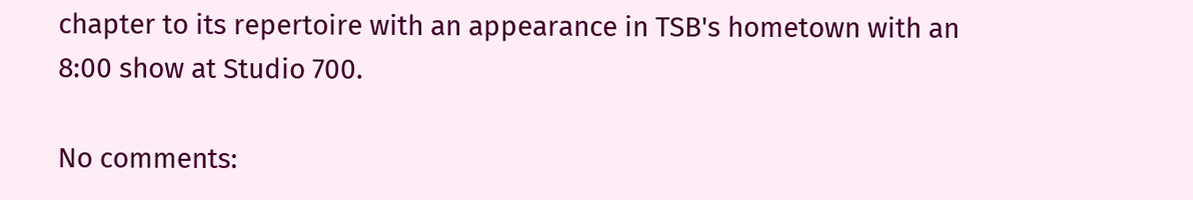chapter to its repertoire with an appearance in TSB's hometown with an 8:00 show at Studio 700.

No comments: